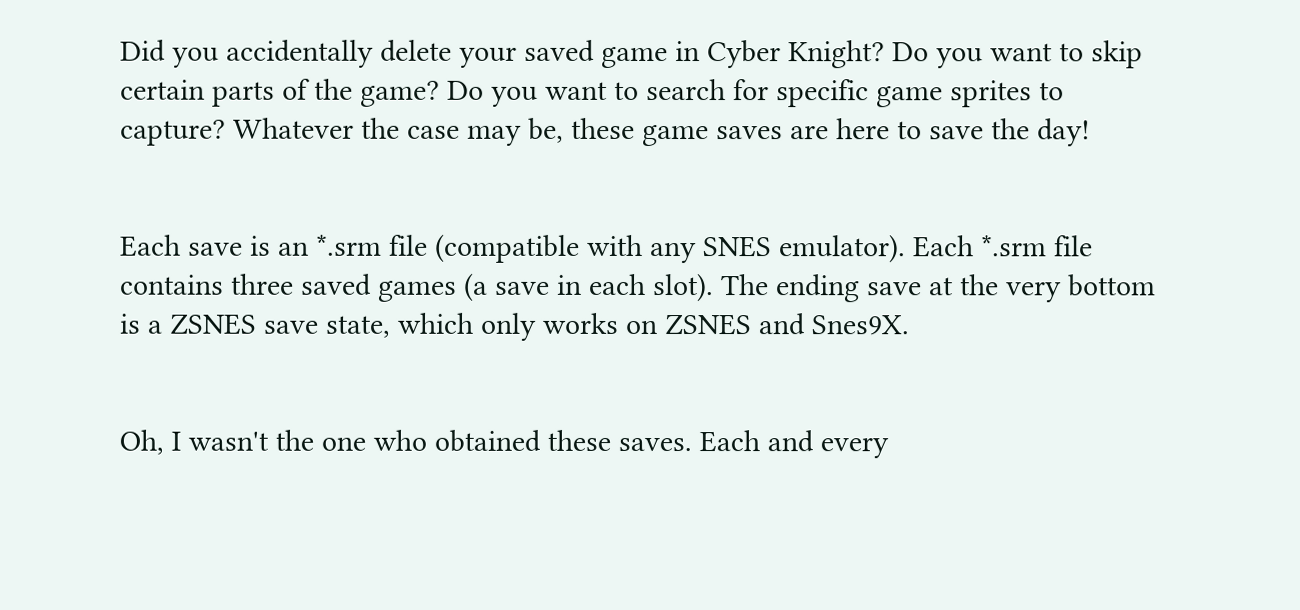Did you accidentally delete your saved game in Cyber Knight? Do you want to skip certain parts of the game? Do you want to search for specific game sprites to capture? Whatever the case may be, these game saves are here to save the day!


Each save is an *.srm file (compatible with any SNES emulator). Each *.srm file contains three saved games (a save in each slot). The ending save at the very bottom is a ZSNES save state, which only works on ZSNES and Snes9X.


Oh, I wasn't the one who obtained these saves. Each and every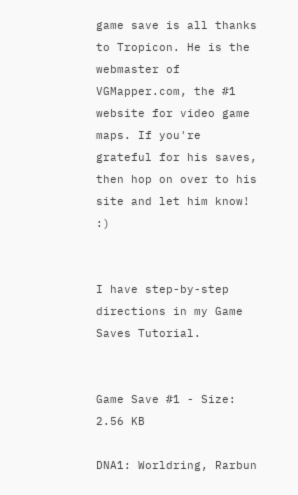game save is all thanks to Tropicon. He is the webmaster of VGMapper.com, the #1 website for video game maps. If you're grateful for his saves, then hop on over to his site and let him know! :)


I have step-by-step directions in my Game Saves Tutorial.


Game Save #1 - Size: 2.56 KB

DNA1: Worldring, Rarbun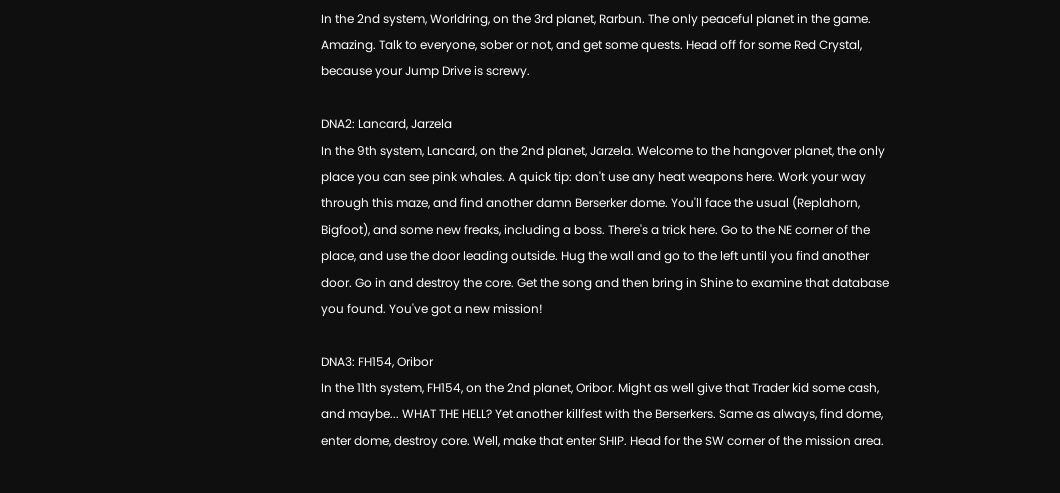In the 2nd system, Worldring, on the 3rd planet, Rarbun. The only peaceful planet in the game. Amazing. Talk to everyone, sober or not, and get some quests. Head off for some Red Crystal, because your Jump Drive is screwy.

DNA2: Lancard, Jarzela
In the 9th system, Lancard, on the 2nd planet, Jarzela. Welcome to the hangover planet, the only place you can see pink whales. A quick tip: don't use any heat weapons here. Work your way through this maze, and find another damn Berserker dome. You'll face the usual (Replahorn, Bigfoot), and some new freaks, including a boss. There's a trick here. Go to the NE corner of the place, and use the door leading outside. Hug the wall and go to the left until you find another door. Go in and destroy the core. Get the song and then bring in Shine to examine that database you found. You've got a new mission!

DNA3: FH154, Oribor
In the 11th system, FH154, on the 2nd planet, Oribor. Might as well give that Trader kid some cash, and maybe... WHAT THE HELL? Yet another killfest with the Berserkers. Same as always, find dome, enter dome, destroy core. Well, make that enter SHIP. Head for the SW corner of the mission area.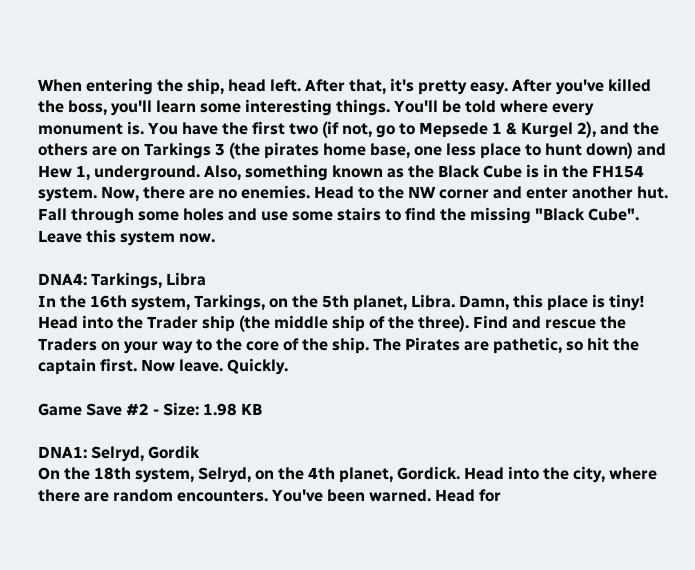When entering the ship, head left. After that, it's pretty easy. After you've killed the boss, you'll learn some interesting things. You'll be told where every monument is. You have the first two (if not, go to Mepsede 1 & Kurgel 2), and the others are on Tarkings 3 (the pirates home base, one less place to hunt down) and Hew 1, underground. Also, something known as the Black Cube is in the FH154 system. Now, there are no enemies. Head to the NW corner and enter another hut. Fall through some holes and use some stairs to find the missing "Black Cube". Leave this system now.

DNA4: Tarkings, Libra
In the 16th system, Tarkings, on the 5th planet, Libra. Damn, this place is tiny! Head into the Trader ship (the middle ship of the three). Find and rescue the Traders on your way to the core of the ship. The Pirates are pathetic, so hit the captain first. Now leave. Quickly.

Game Save #2 - Size: 1.98 KB

DNA1: Selryd, Gordik
On the 18th system, Selryd, on the 4th planet, Gordick. Head into the city, where there are random encounters. You've been warned. Head for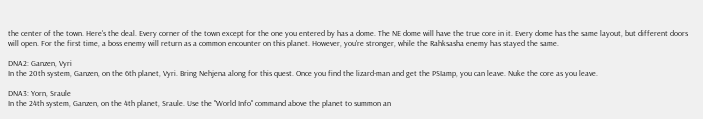the center of the town. Here's the deal. Every corner of the town except for the one you entered by has a dome. The NE dome will have the true core in it. Every dome has the same layout, but different doors will open. For the first time, a boss enemy will return as a common encounter on this planet. However, you're stronger, while the Rahksasha enemy has stayed the same.

DNA2: Ganzen, Vyri
In the 20th system, Ganzen, on the 6th planet, Vyri. Bring Nehjena along for this quest. Once you find the lizard-man and get the PSIamp, you can leave. Nuke the core as you leave.

DNA3: Yorn, Sraule
In the 24th system, Ganzen, on the 4th planet, Sraule. Use the "World Info" command above the planet to summon an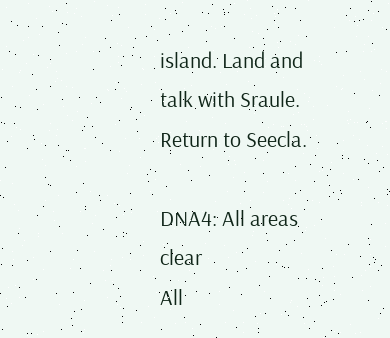island. Land and talk with Sraule. Return to Seecla.

DNA4: All areas clear
All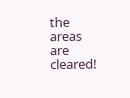the areas are cleared!